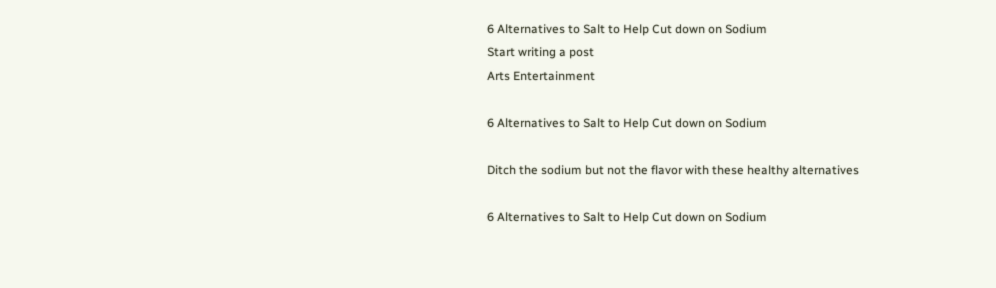6 Alternatives to Salt to Help Cut down on Sodium
Start writing a post
Arts Entertainment

6 Alternatives to Salt to Help Cut down on Sodium

Ditch the sodium but not the flavor with these healthy alternatives

6 Alternatives to Salt to Help Cut down on Sodium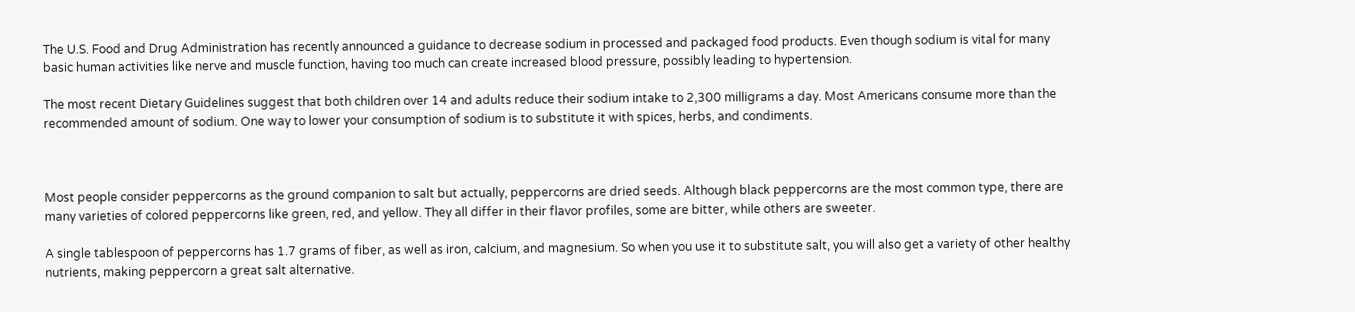The U.S. Food and Drug Administration has recently announced a guidance to decrease sodium in processed and packaged food products. Even though sodium is vital for many basic human activities like nerve and muscle function, having too much can create increased blood pressure, possibly leading to hypertension.

The most recent Dietary Guidelines suggest that both children over 14 and adults reduce their sodium intake to 2,300 milligrams a day. Most Americans consume more than the recommended amount of sodium. One way to lower your consumption of sodium is to substitute it with spices, herbs, and condiments.



Most people consider peppercorns as the ground companion to salt but actually, peppercorns are dried seeds. Although black peppercorns are the most common type, there are many varieties of colored peppercorns like green, red, and yellow. They all differ in their flavor profiles, some are bitter, while others are sweeter.

A single tablespoon of peppercorns has 1.7 grams of fiber, as well as iron, calcium, and magnesium. So when you use it to substitute salt, you will also get a variety of other healthy nutrients, making peppercorn a great salt alternative.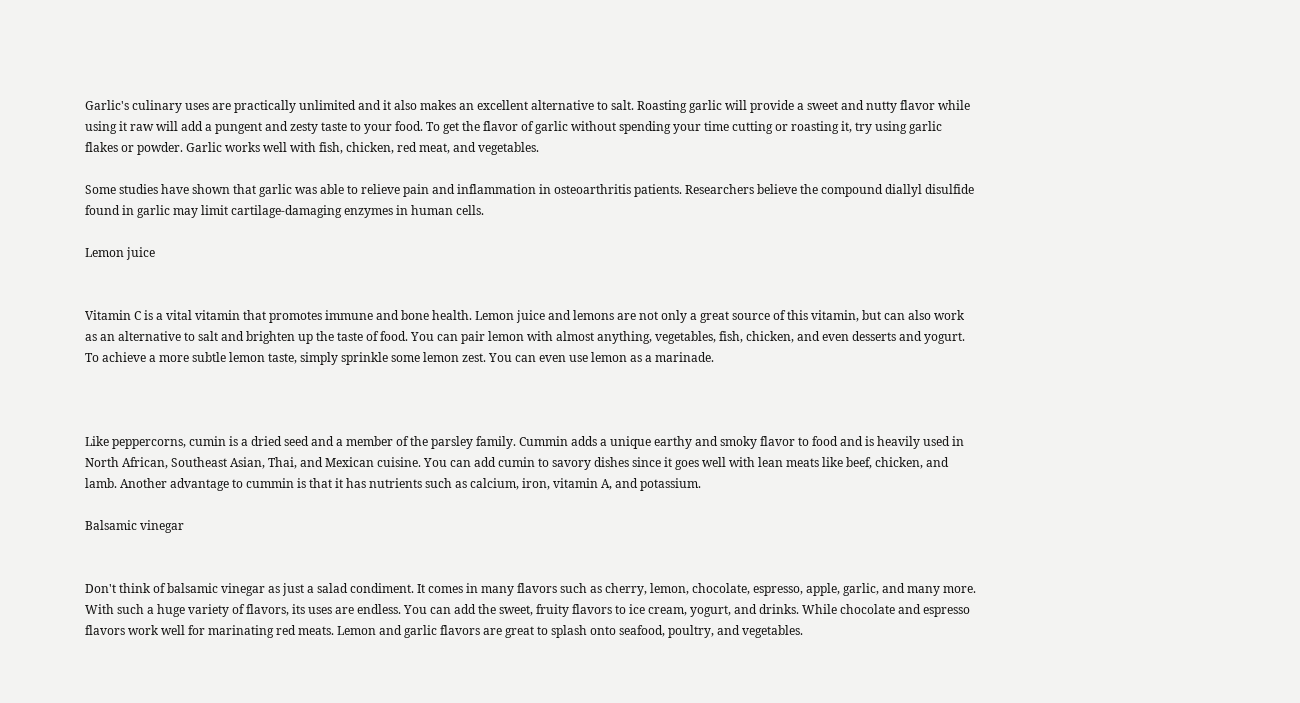Garlic's culinary uses are practically unlimited and it also makes an excellent alternative to salt. Roasting garlic will provide a sweet and nutty flavor while using it raw will add a pungent and zesty taste to your food. To get the flavor of garlic without spending your time cutting or roasting it, try using garlic flakes or powder. Garlic works well with fish, chicken, red meat, and vegetables.

Some studies have shown that garlic was able to relieve pain and inflammation in osteoarthritis patients. Researchers believe the compound diallyl disulfide found in garlic may limit cartilage-damaging enzymes in human cells.

Lemon juice


Vitamin C is a vital vitamin that promotes immune and bone health. Lemon juice and lemons are not only a great source of this vitamin, but can also work as an alternative to salt and brighten up the taste of food. You can pair lemon with almost anything, vegetables, fish, chicken, and even desserts and yogurt. To achieve a more subtle lemon taste, simply sprinkle some lemon zest. You can even use lemon as a marinade.



Like peppercorns, cumin is a dried seed and a member of the parsley family. Cummin adds a unique earthy and smoky flavor to food and is heavily used in North African, Southeast Asian, Thai, and Mexican cuisine. You can add cumin to savory dishes since it goes well with lean meats like beef, chicken, and lamb. Another advantage to cummin is that it has nutrients such as calcium, iron, vitamin A, and potassium.

Balsamic vinegar


Don't think of balsamic vinegar as just a salad condiment. It comes in many flavors such as cherry, lemon, chocolate, espresso, apple, garlic, and many more. With such a huge variety of flavors, its uses are endless. You can add the sweet, fruity flavors to ice cream, yogurt, and drinks. While chocolate and espresso flavors work well for marinating red meats. Lemon and garlic flavors are great to splash onto seafood, poultry, and vegetables.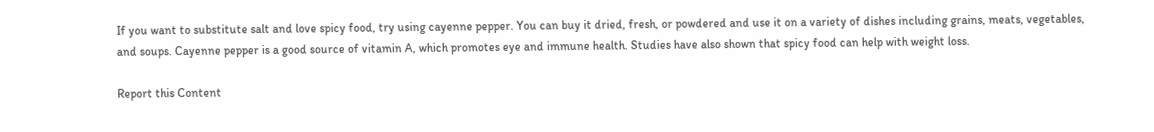If you want to substitute salt and love spicy food, try using cayenne pepper. You can buy it dried, fresh, or powdered and use it on a variety of dishes including grains, meats, vegetables, and soups. Cayenne pepper is a good source of vitamin A, which promotes eye and immune health. Studies have also shown that spicy food can help with weight loss.

Report this Content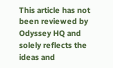This article has not been reviewed by Odyssey HQ and solely reflects the ideas and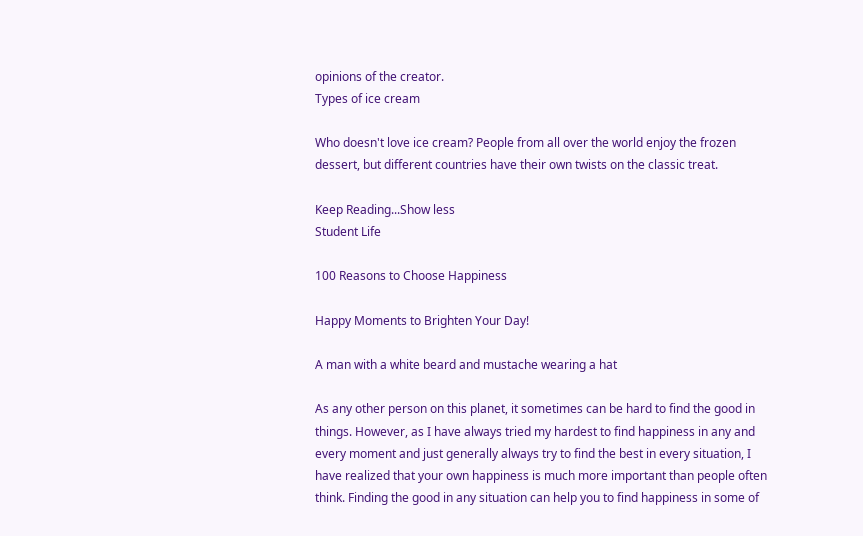opinions of the creator.
Types of ice cream

Who doesn't love ice cream? People from all over the world enjoy the frozen dessert, but different countries have their own twists on the classic treat.

Keep Reading...Show less
Student Life

100 Reasons to Choose Happiness

Happy Moments to Brighten Your Day!

A man with a white beard and mustache wearing a hat

As any other person on this planet, it sometimes can be hard to find the good in things. However, as I have always tried my hardest to find happiness in any and every moment and just generally always try to find the best in every situation, I have realized that your own happiness is much more important than people often think. Finding the good in any situation can help you to find happiness in some of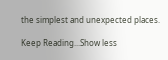the simplest and unexpected places.

Keep Reading...Show less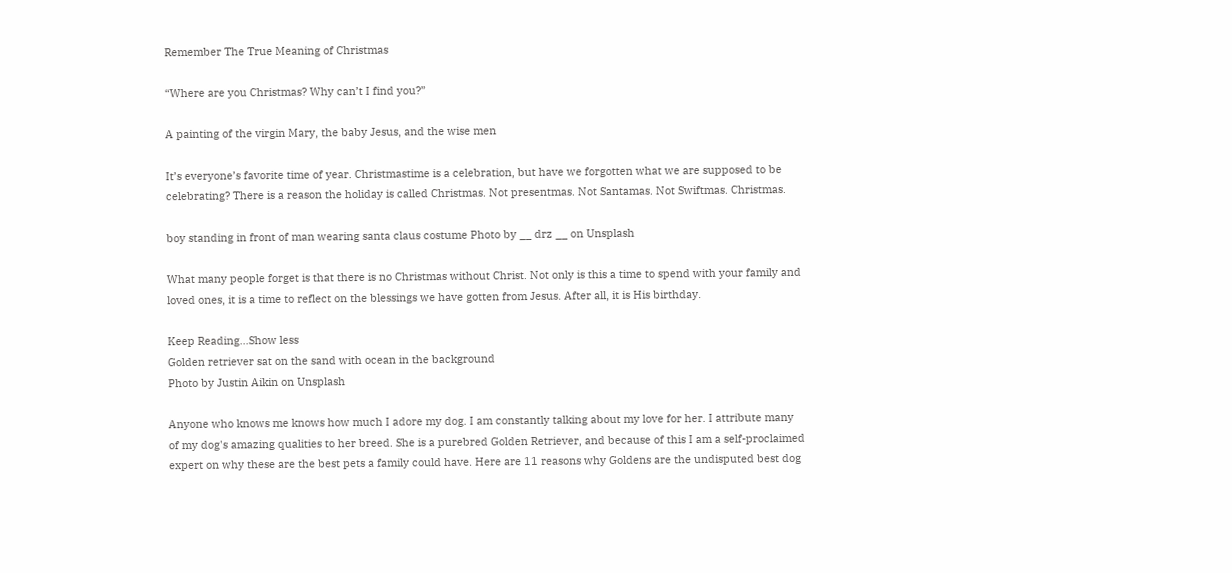Remember The True Meaning of Christmas

“Where are you Christmas? Why can’t I find you?”

A painting of the virgin Mary, the baby Jesus, and the wise men

It’s everyone’s favorite time of year. Christmastime is a celebration, but have we forgotten what we are supposed to be celebrating? There is a reason the holiday is called Christmas. Not presentmas. Not Santamas. Not Swiftmas. Christmas.

boy standing in front of man wearing santa claus costume Photo by __ drz __ on Unsplash

What many people forget is that there is no Christmas without Christ. Not only is this a time to spend with your family and loved ones, it is a time to reflect on the blessings we have gotten from Jesus. After all, it is His birthday.

Keep Reading...Show less
Golden retriever sat on the sand with ocean in the background
Photo by Justin Aikin on Unsplash

Anyone who knows me knows how much I adore my dog. I am constantly talking about my love for her. I attribute many of my dog's amazing qualities to her breed. She is a purebred Golden Retriever, and because of this I am a self-proclaimed expert on why these are the best pets a family could have. Here are 11 reasons why Goldens are the undisputed best dog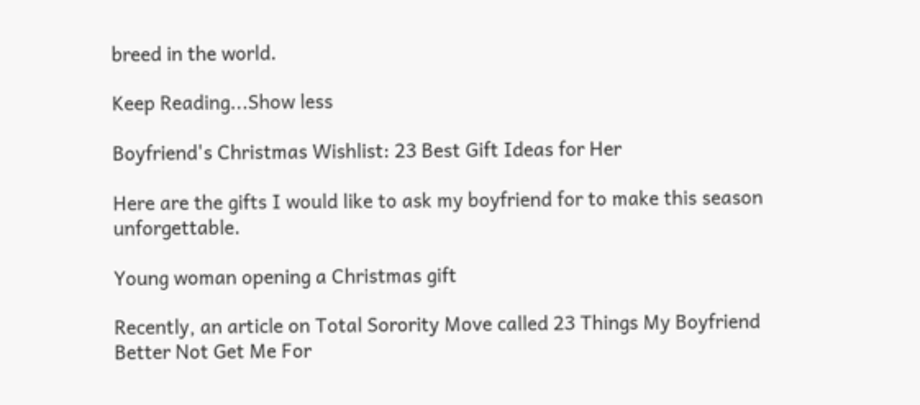breed in the world.

Keep Reading...Show less

Boyfriend's Christmas Wishlist: 23 Best Gift Ideas for Her

Here are the gifts I would like to ask my boyfriend for to make this season unforgettable.

Young woman opening a Christmas gift

Recently, an article on Total Sorority Move called 23 Things My Boyfriend Better Not Get Me For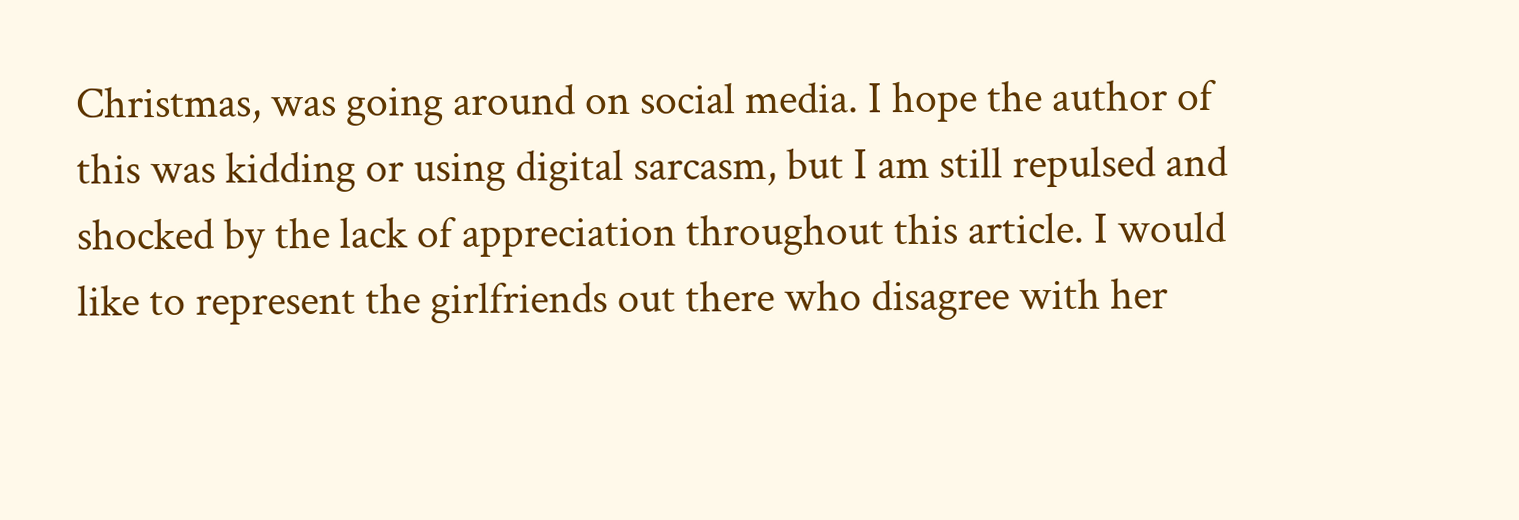Christmas, was going around on social media. I hope the author of this was kidding or using digital sarcasm, but I am still repulsed and shocked by the lack of appreciation throughout this article. I would like to represent the girlfriends out there who disagree with her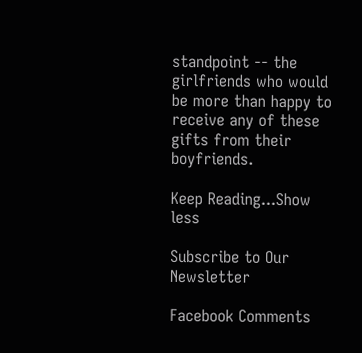standpoint -- the girlfriends who would be more than happy to receive any of these gifts from their boyfriends.

Keep Reading...Show less

Subscribe to Our Newsletter

Facebook Comments